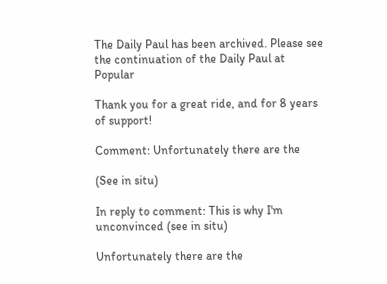The Daily Paul has been archived. Please see the continuation of the Daily Paul at Popular

Thank you for a great ride, and for 8 years of support!

Comment: Unfortunately there are the

(See in situ)

In reply to comment: This is why I'm unconvinced (see in situ)

Unfortunately there are the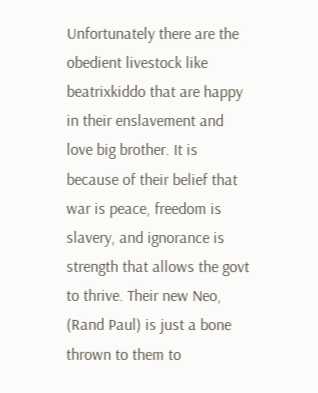Unfortunately there are the obedient livestock like beatrixkiddo that are happy in their enslavement and love big brother. It is because of their belief that war is peace, freedom is slavery, and ignorance is strength that allows the govt to thrive. Their new Neo, (Rand Paul) is just a bone thrown to them to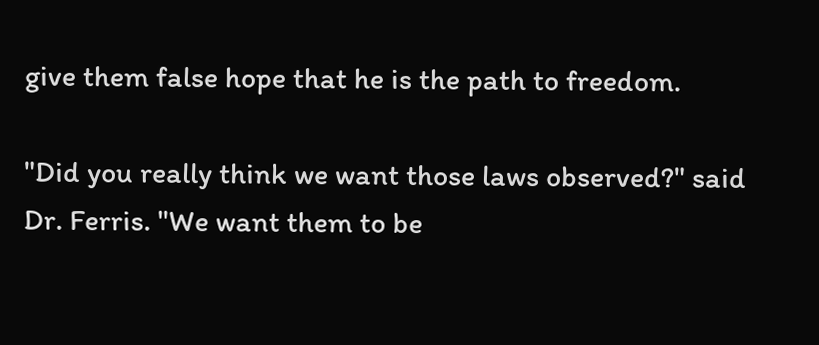give them false hope that he is the path to freedom.

"Did you really think we want those laws observed?" said Dr. Ferris. "We want them to be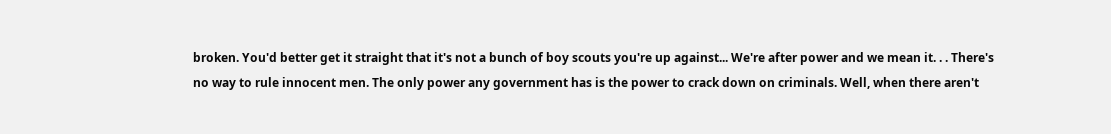broken. You'd better get it straight that it's not a bunch of boy scouts you're up against... We're after power and we mean it. . . There's no way to rule innocent men. The only power any government has is the power to crack down on criminals. Well, when there aren't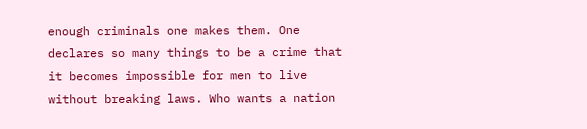enough criminals one makes them. One declares so many things to be a crime that it becomes impossible for men to live without breaking laws. Who wants a nation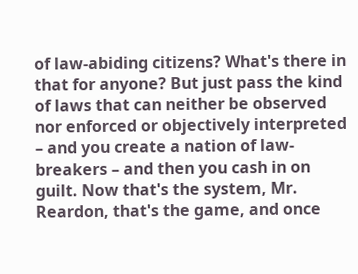of law-abiding citizens? What's there in that for anyone? But just pass the kind of laws that can neither be observed nor enforced or objectively interpreted – and you create a nation of law-breakers – and then you cash in on guilt. Now that's the system, Mr. Reardon, that's the game, and once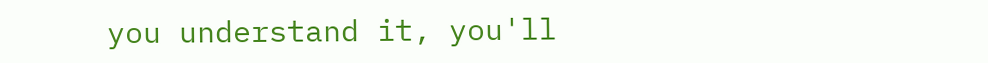you understand it, you'll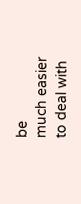be
much easier to deal with